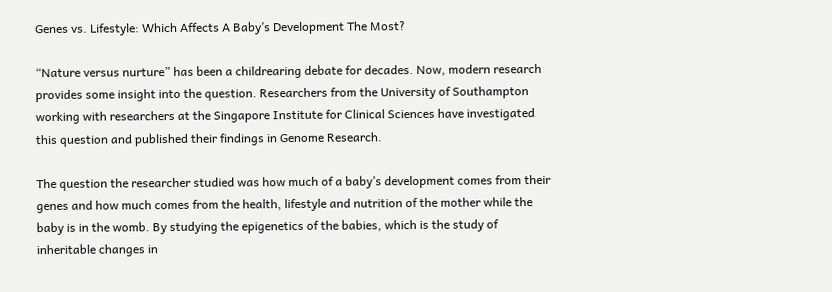Genes vs. Lifestyle: Which Affects A Baby’s Development The Most?

“Nature versus nurture” has been a childrearing debate for decades. Now, modern research provides some insight into the question. Researchers from the University of Southampton working with researchers at the Singapore Institute for Clinical Sciences have investigated this question and published their findings in Genome Research.

The question the researcher studied was how much of a baby’s development comes from their genes and how much comes from the health, lifestyle and nutrition of the mother while the baby is in the womb. By studying the epigenetics of the babies, which is the study of inheritable changes in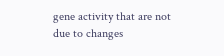gene activity that are not due to changes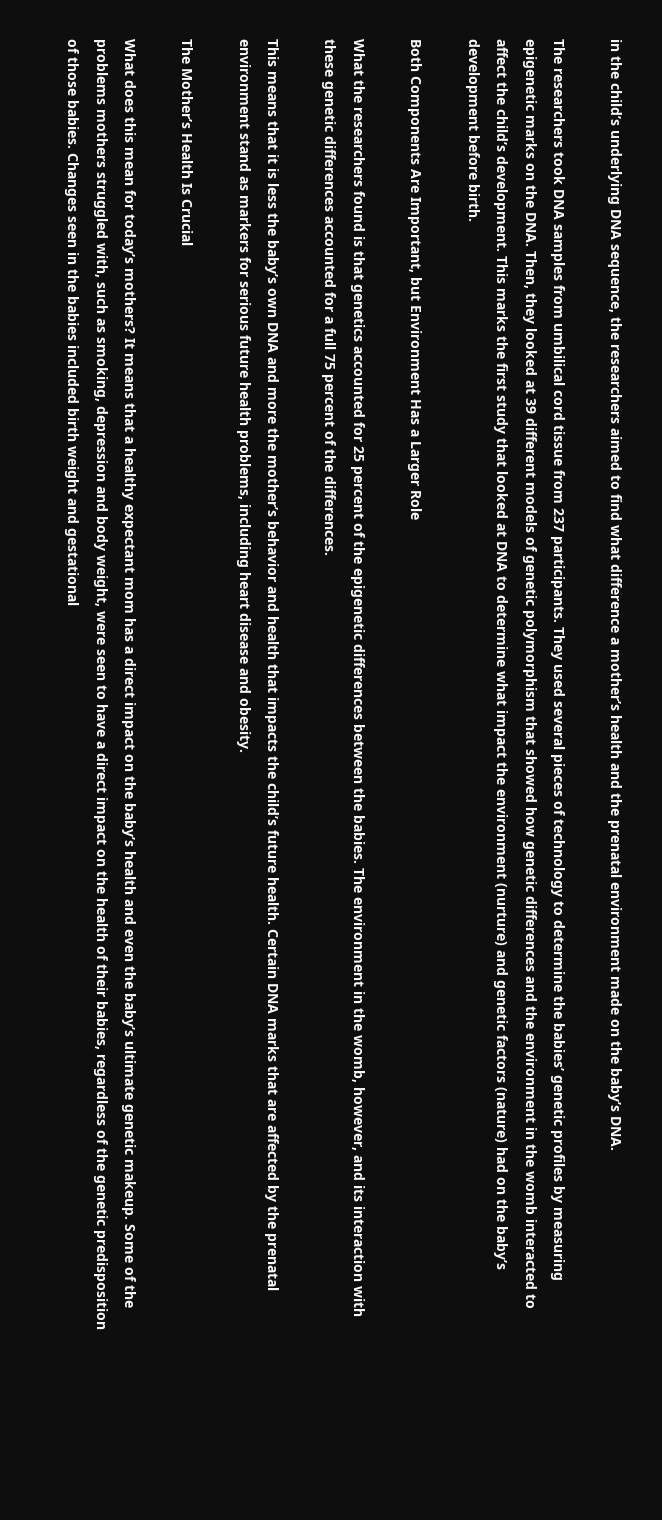in the child’s underlying DNA sequence, the researchers aimed to find what difference a mother’s health and the prenatal environment made on the baby’s DNA.

The researchers took DNA samples from umbilical cord tissue from 237 participants. They used several pieces of technology to determine the babies’ genetic profiles by measuring epigenetic marks on the DNA. Then, they looked at 39 different models of genetic polymorphism that showed how genetic differences and the environment in the womb interacted to affect the child’s development. This marks the first study that looked at DNA to determine what impact the environment (nurture) and genetic factors (nature) had on the baby’s development before birth.

Both Components Are Important, but Environment Has a Larger Role

What the researchers found is that genetics accounted for 25 percent of the epigenetic differences between the babies. The environment in the womb, however, and its interaction with these genetic differences accounted for a full 75 percent of the differences.

This means that it is less the baby’s own DNA and more the mother’s behavior and health that impacts the child’s future health. Certain DNA marks that are affected by the prenatal environment stand as markers for serious future health problems, including heart disease and obesity.

The Mother’s Health Is Crucial

What does this mean for today’s mothers? It means that a healthy expectant mom has a direct impact on the baby’s health and even the baby’s ultimate genetic makeup. Some of the problems mothers struggled with, such as smoking, depression and body weight, were seen to have a direct impact on the health of their babies, regardless of the genetic predisposition of those babies. Changes seen in the babies included birth weight and gestational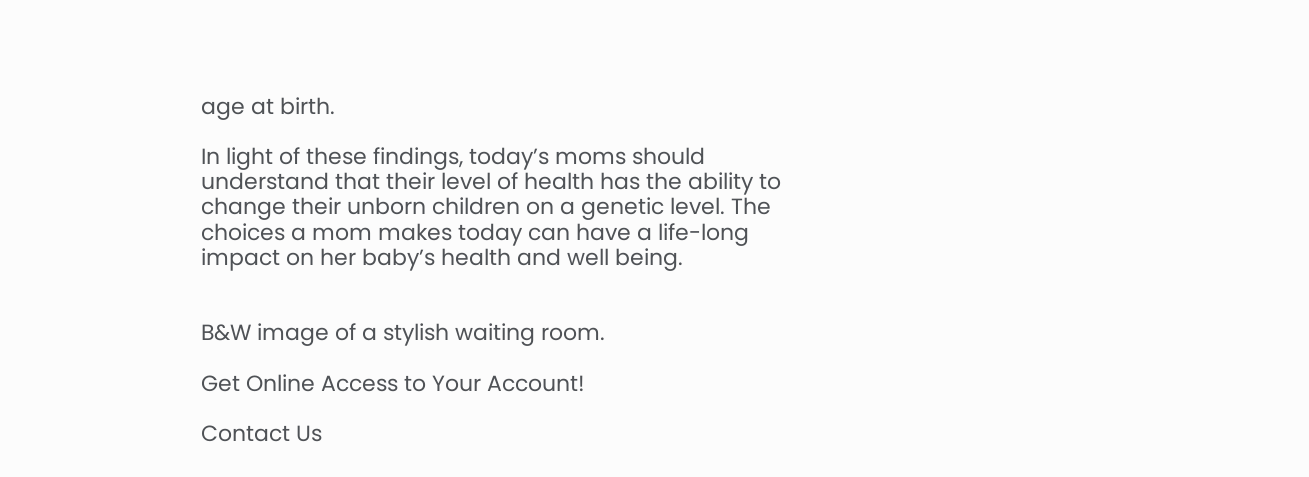age at birth.

In light of these findings, today’s moms should understand that their level of health has the ability to change their unborn children on a genetic level. The choices a mom makes today can have a life-long impact on her baby’s health and well being.


B&W image of a stylish waiting room.

Get Online Access to Your Account!

Contact Us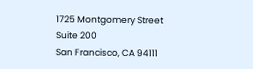1725 Montgomery Street
Suite 200
San Francisco, CA 94111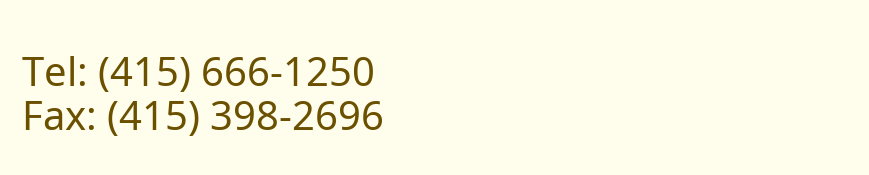Tel: (415) 666-1250
Fax: (415) 398-2696